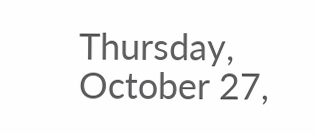Thursday, October 27,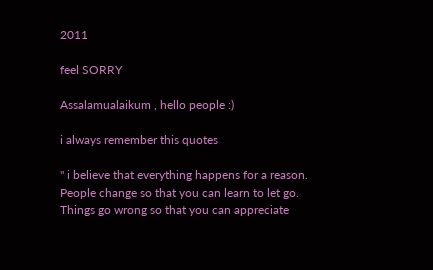2011

feel SORRY

Assalamualaikum , hello people :)

i always remember this quotes

" i believe that everything happens for a reason. People change so that you can learn to let go. Things go wrong so that you can appreciate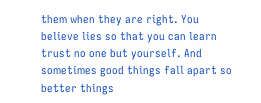them when they are right. You believe lies so that you can learn trust no one but yourself. And sometimes good things fall apart so better things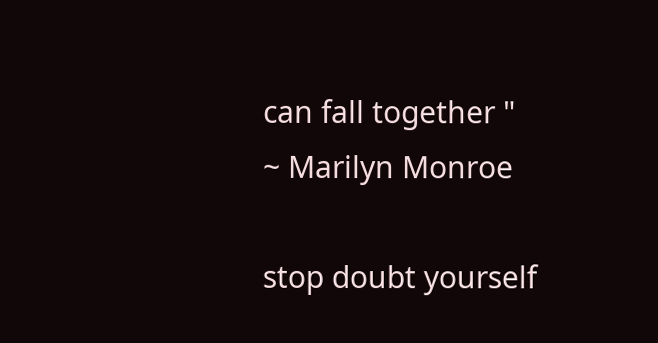can fall together "
~ Marilyn Monroe

stop doubt yourself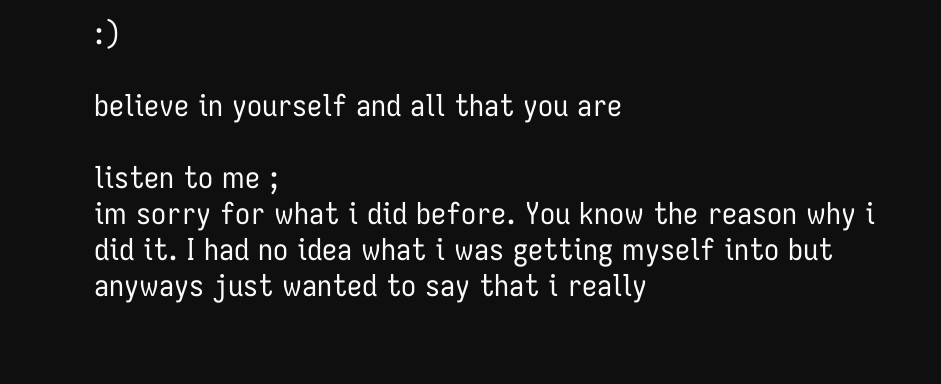:)

believe in yourself and all that you are

listen to me ;
im sorry for what i did before. You know the reason why i did it. I had no idea what i was getting myself into but anyways just wanted to say that i really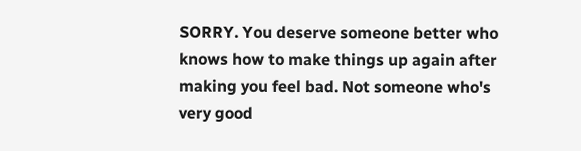SORRY. You deserve someone better who knows how to make things up again after making you feel bad. Not someone who's very good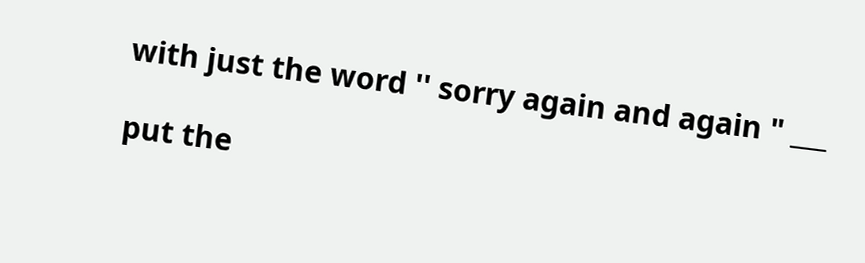with just the word '' sorry again and again " ___

put the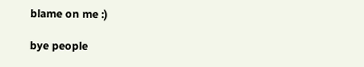blame on me :)

bye people